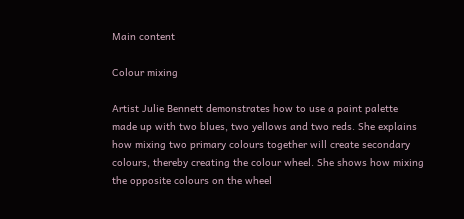Main content

Colour mixing

Artist Julie Bennett demonstrates how to use a paint palette made up with two blues, two yellows and two reds. She explains how mixing two primary colours together will create secondary colours, thereby creating the colour wheel. She shows how mixing the opposite colours on the wheel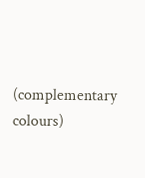(complementary colours)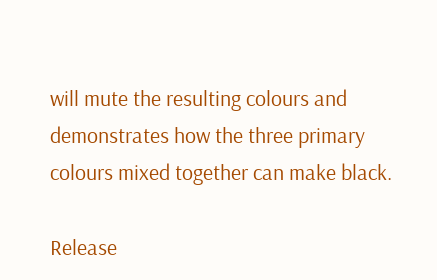will mute the resulting colours and demonstrates how the three primary colours mixed together can make black.

Release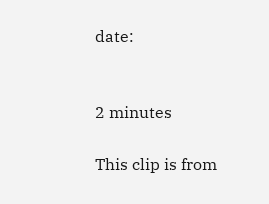date:


2 minutes

This clip is from